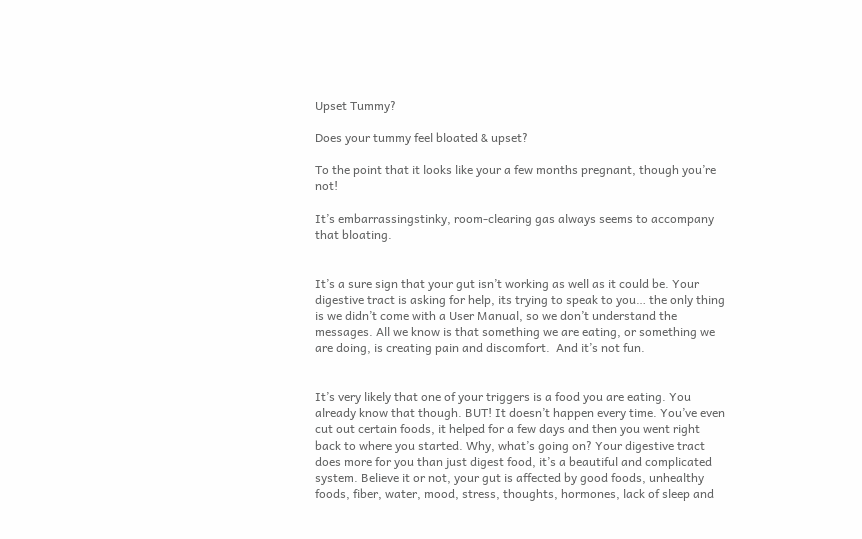Upset Tummy?

Does your tummy feel bloated & upset?

To the point that it looks like your a few months pregnant, though you’re not!

It’s embarrassingstinky, room-clearing gas always seems to accompany that bloating.


It’s a sure sign that your gut isn’t working as well as it could be. Your digestive tract is asking for help, its trying to speak to you… the only thing is we didn’t come with a User Manual, so we don’t understand the messages. All we know is that something we are eating, or something we are doing, is creating pain and discomfort.  And it’s not fun.


It’s very likely that one of your triggers is a food you are eating. You already know that though. BUT! It doesn’t happen every time. You’ve even cut out certain foods, it helped for a few days and then you went right back to where you started. Why, what’s going on? Your digestive tract does more for you than just digest food, it’s a beautiful and complicated system. Believe it or not, your gut is affected by good foods, unhealthy foods, fiber, water, mood, stress, thoughts, hormones, lack of sleep and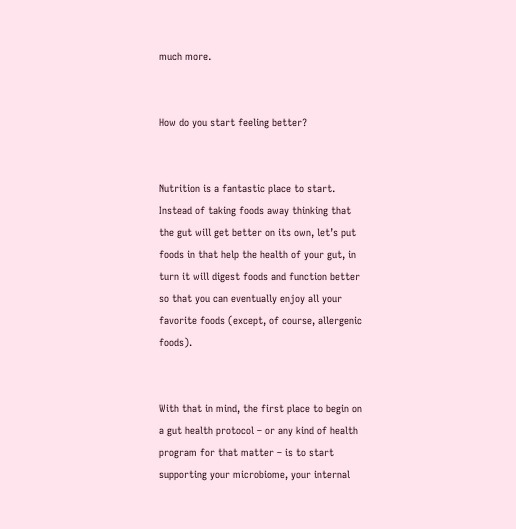much more.


How do you start feeling better?


Nutrition is a fantastic place to start. Instead of taking foods away thinking that the gut will get better on its own, let’s put foods in that help the health of your gut, in turn it will digest foods and function better so that you can eventually enjoy all your favorite foods (except, of course, allergenic foods).


With that in mind, the first place to begin on a gut health protocol – or any kind of health program for that matter – is to start supporting your microbiome, your internal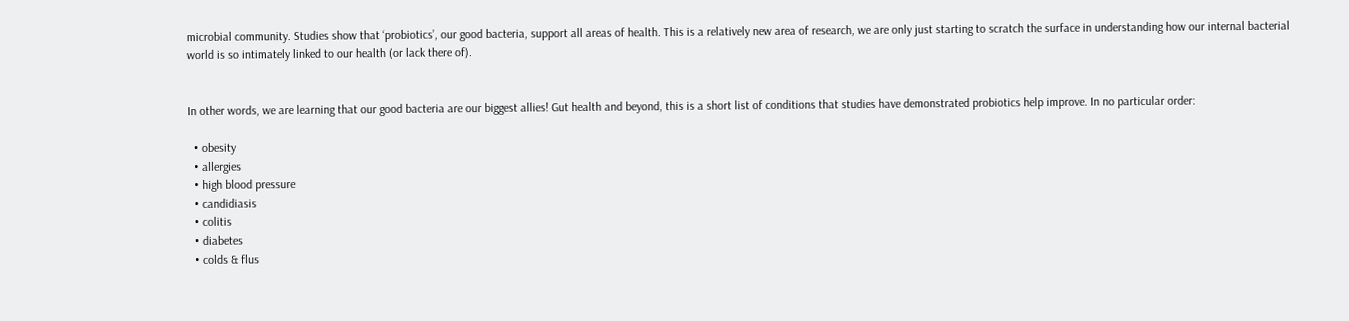microbial community. Studies show that ‘probiotics’, our good bacteria, support all areas of health. This is a relatively new area of research, we are only just starting to scratch the surface in understanding how our internal bacterial world is so intimately linked to our health (or lack there of).


In other words, we are learning that our good bacteria are our biggest allies! Gut health and beyond, this is a short list of conditions that studies have demonstrated probiotics help improve. In no particular order:

  • obesity
  • allergies
  • high blood pressure
  • candidiasis
  • colitis
  • diabetes
  • colds & flus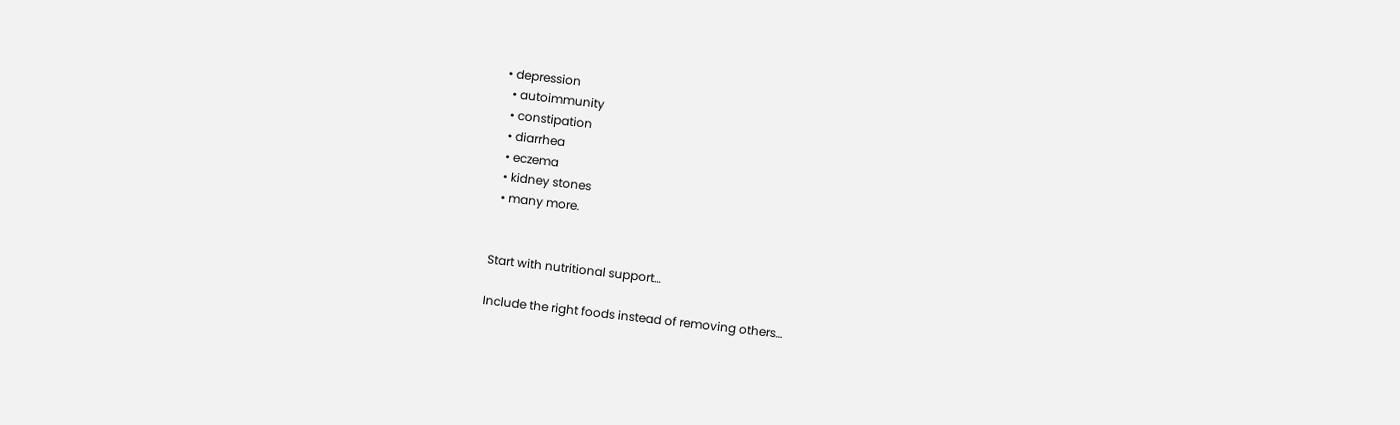• depression
  • autoimmunity
  • constipation
  • diarrhea
  • eczema
  • kidney stones
  • many more.


Start with nutritional support…

Include the right foods instead of removing others…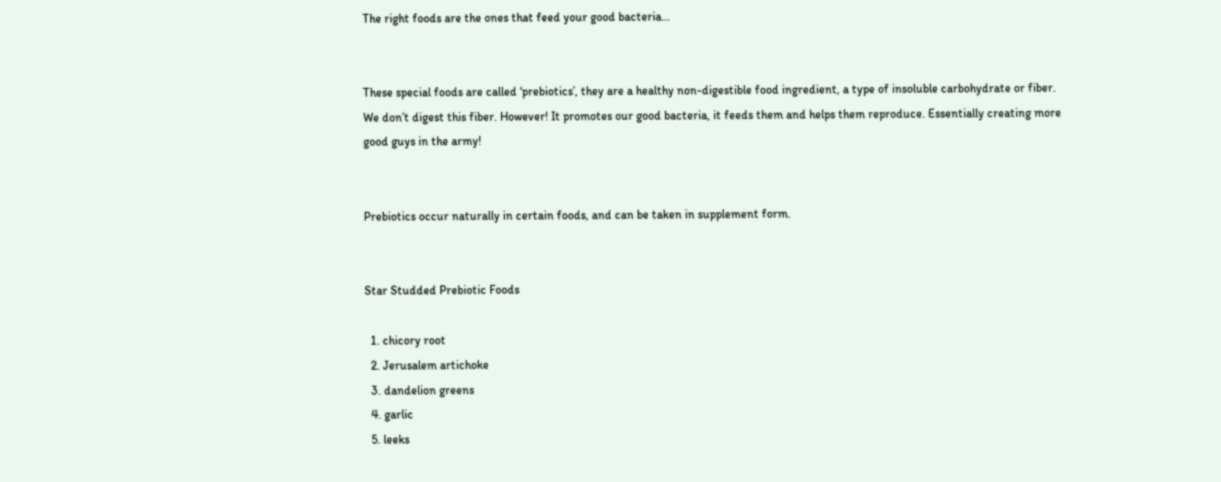The right foods are the ones that feed your good bacteria…


These special foods are called ‘prebiotics’, they are a healthy non-digestible food ingredient, a type of insoluble carbohydrate or fiber. We don’t digest this fiber. However! It promotes our good bacteria, it feeds them and helps them reproduce. Essentially creating more good guys in the army!


Prebiotics occur naturally in certain foods, and can be taken in supplement form.


Star Studded Prebiotic Foods

  1. chicory root
  2. Jerusalem artichoke
  3. dandelion greens
  4. garlic
  5. leeks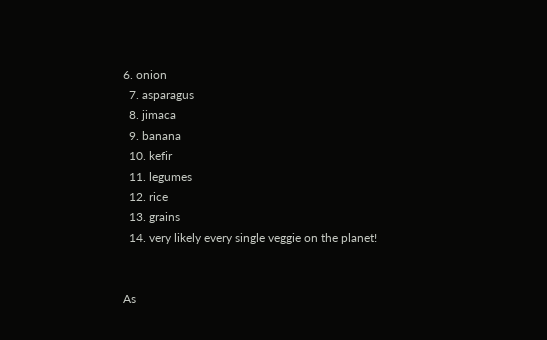6. onion
  7. asparagus
  8. jimaca
  9. banana
  10. kefir
  11. legumes
  12. rice
  13. grains
  14. very likely every single veggie on the planet!


As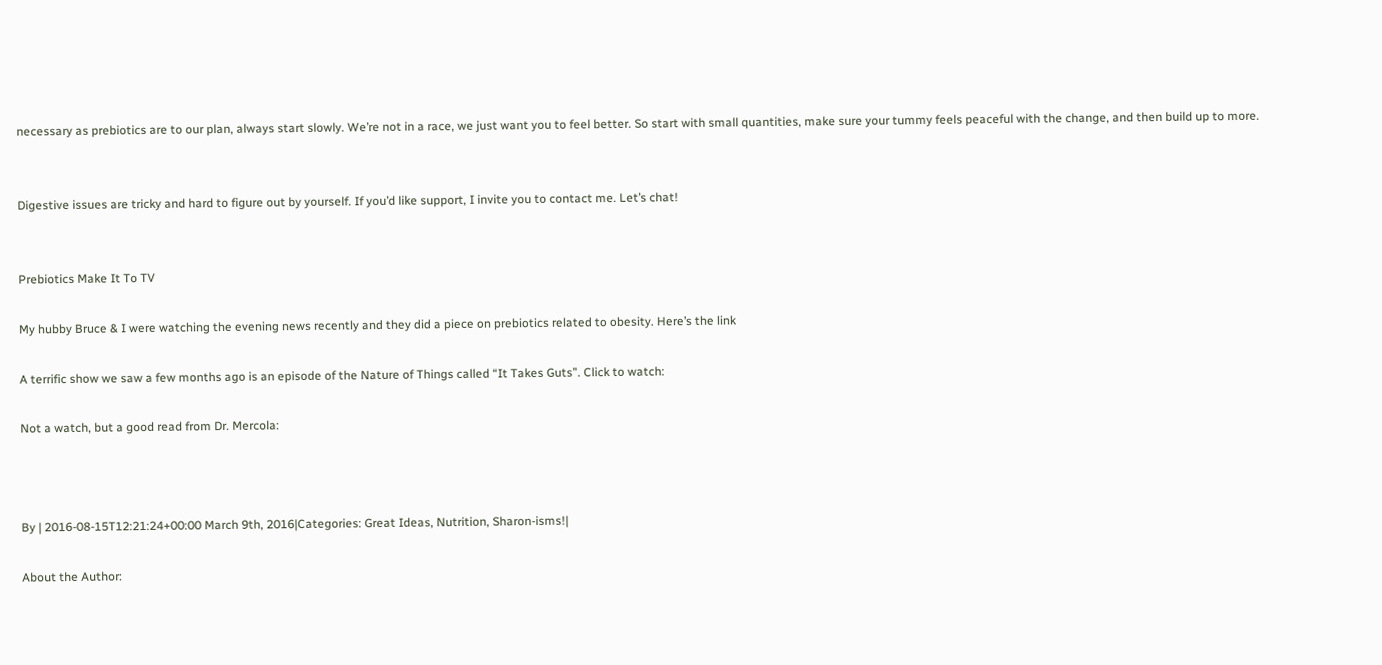necessary as prebiotics are to our plan, always start slowly. We’re not in a race, we just want you to feel better. So start with small quantities, make sure your tummy feels peaceful with the change, and then build up to more.


Digestive issues are tricky and hard to figure out by yourself. If you’d like support, I invite you to contact me. Let’s chat!


Prebiotics Make It To TV

My hubby Bruce & I were watching the evening news recently and they did a piece on prebiotics related to obesity. Here’s the link

A terrific show we saw a few months ago is an episode of the Nature of Things called “It Takes Guts”. Click to watch:

Not a watch, but a good read from Dr. Mercola:



By | 2016-08-15T12:21:24+00:00 March 9th, 2016|Categories: Great Ideas, Nutrition, Sharon-isms!|

About the Author: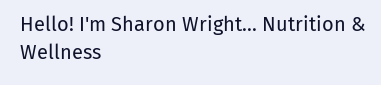Hello! I'm Sharon Wright... Nutrition & Wellness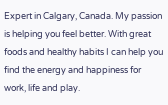Expert in Calgary, Canada. My passion is helping you feel better. With great foods and healthy habits I can help you find the energy and happiness for work, life and play.